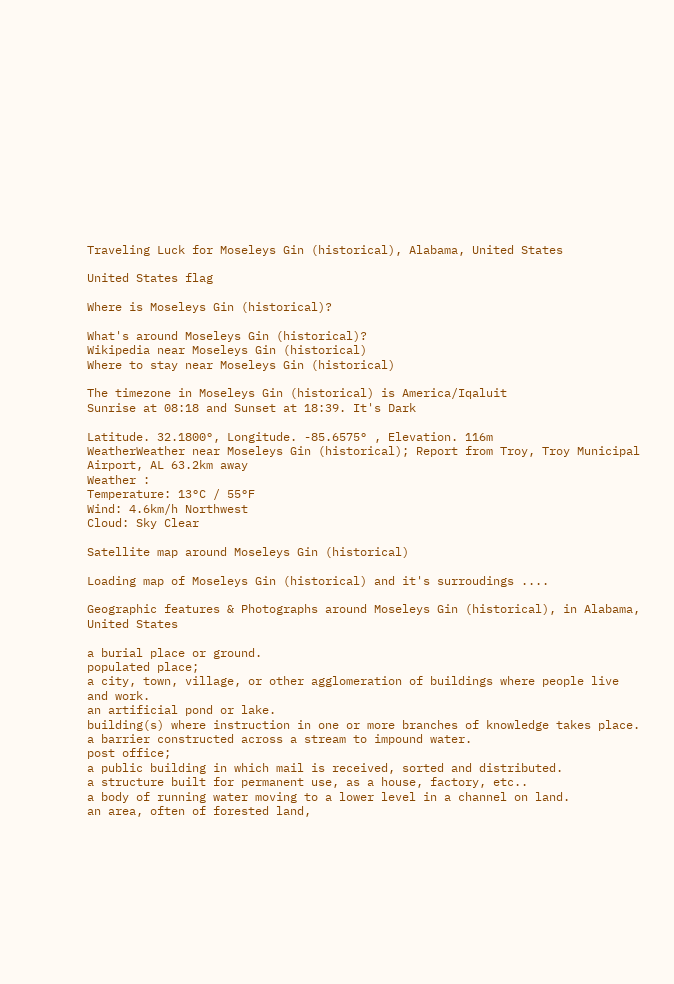Traveling Luck for Moseleys Gin (historical), Alabama, United States

United States flag

Where is Moseleys Gin (historical)?

What's around Moseleys Gin (historical)?
Wikipedia near Moseleys Gin (historical)
Where to stay near Moseleys Gin (historical)

The timezone in Moseleys Gin (historical) is America/Iqaluit
Sunrise at 08:18 and Sunset at 18:39. It's Dark

Latitude. 32.1800°, Longitude. -85.6575° , Elevation. 116m
WeatherWeather near Moseleys Gin (historical); Report from Troy, Troy Municipal Airport, AL 63.2km away
Weather :
Temperature: 13°C / 55°F
Wind: 4.6km/h Northwest
Cloud: Sky Clear

Satellite map around Moseleys Gin (historical)

Loading map of Moseleys Gin (historical) and it's surroudings ....

Geographic features & Photographs around Moseleys Gin (historical), in Alabama, United States

a burial place or ground.
populated place;
a city, town, village, or other agglomeration of buildings where people live and work.
an artificial pond or lake.
building(s) where instruction in one or more branches of knowledge takes place.
a barrier constructed across a stream to impound water.
post office;
a public building in which mail is received, sorted and distributed.
a structure built for permanent use, as a house, factory, etc..
a body of running water moving to a lower level in a channel on land.
an area, often of forested land,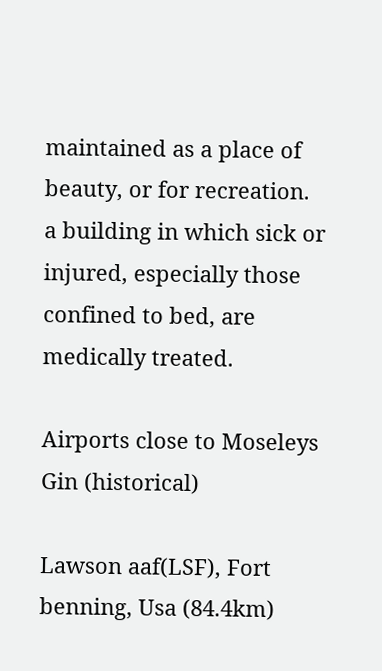maintained as a place of beauty, or for recreation.
a building in which sick or injured, especially those confined to bed, are medically treated.

Airports close to Moseleys Gin (historical)

Lawson aaf(LSF), Fort benning, Usa (84.4km)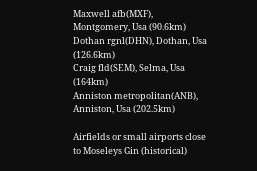Maxwell afb(MXF), Montgomery, Usa (90.6km)
Dothan rgnl(DHN), Dothan, Usa (126.6km)
Craig fld(SEM), Selma, Usa (164km)
Anniston metropolitan(ANB), Anniston, Usa (202.5km)

Airfields or small airports close to Moseleys Gin (historical)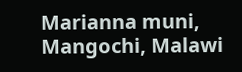Marianna muni, Mangochi, Malawi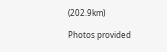(202.9km)

Photos provided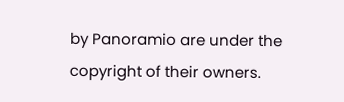by Panoramio are under the copyright of their owners.